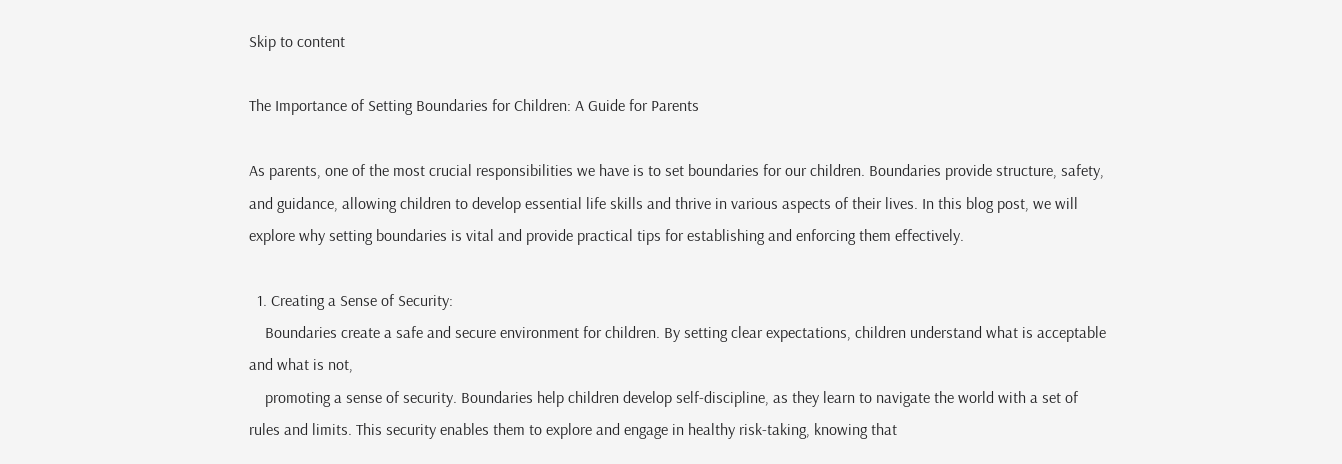Skip to content

The Importance of Setting Boundaries for Children: A Guide for Parents

As parents, one of the most crucial responsibilities we have is to set boundaries for our children. Boundaries provide structure, safety, and guidance, allowing children to develop essential life skills and thrive in various aspects of their lives. In this blog post, we will explore why setting boundaries is vital and provide practical tips for establishing and enforcing them effectively.

  1. Creating a Sense of Security:
    Boundaries create a safe and secure environment for children. By setting clear expectations, children understand what is acceptable and what is not,
    promoting a sense of security. Boundaries help children develop self-discipline, as they learn to navigate the world with a set of rules and limits. This security enables them to explore and engage in healthy risk-taking, knowing that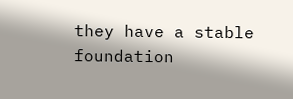they have a stable foundation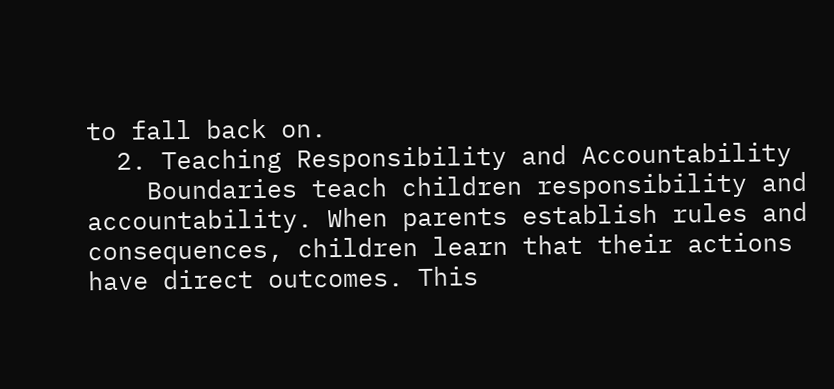to fall back on.
  2. Teaching Responsibility and Accountability
    Boundaries teach children responsibility and accountability. When parents establish rules and consequences, children learn that their actions have direct outcomes. This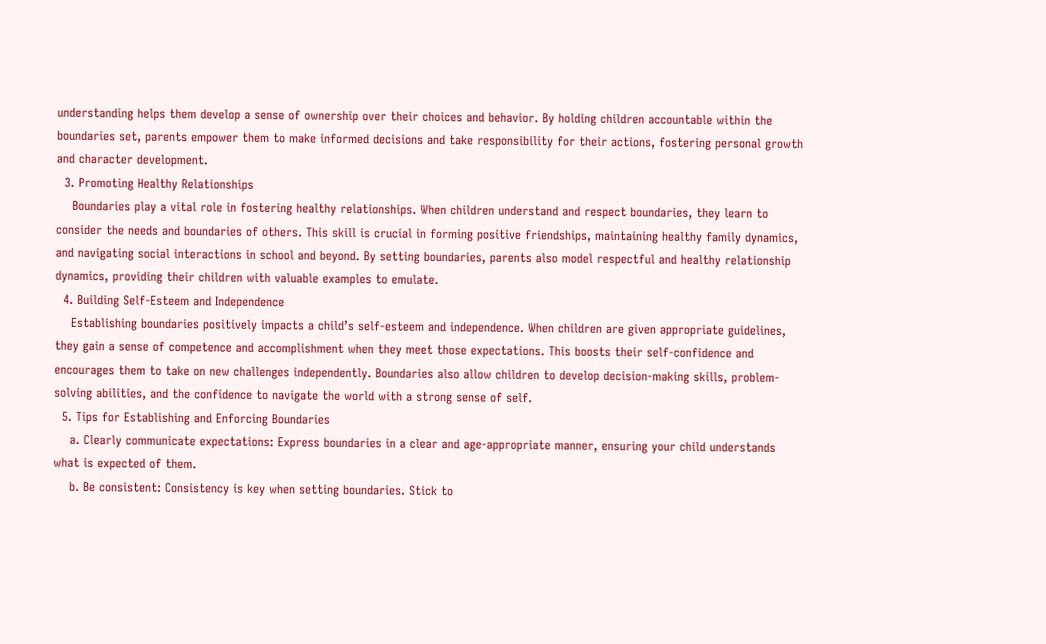understanding helps them develop a sense of ownership over their choices and behavior. By holding children accountable within the boundaries set, parents empower them to make informed decisions and take responsibility for their actions, fostering personal growth and character development.
  3. Promoting Healthy Relationships
    Boundaries play a vital role in fostering healthy relationships. When children understand and respect boundaries, they learn to consider the needs and boundaries of others. This skill is crucial in forming positive friendships, maintaining healthy family dynamics, and navigating social interactions in school and beyond. By setting boundaries, parents also model respectful and healthy relationship dynamics, providing their children with valuable examples to emulate.
  4. Building Self-Esteem and Independence
    Establishing boundaries positively impacts a child’s self-esteem and independence. When children are given appropriate guidelines, they gain a sense of competence and accomplishment when they meet those expectations. This boosts their self-confidence and encourages them to take on new challenges independently. Boundaries also allow children to develop decision-making skills, problem-solving abilities, and the confidence to navigate the world with a strong sense of self.
  5. Tips for Establishing and Enforcing Boundaries
    a. Clearly communicate expectations: Express boundaries in a clear and age-appropriate manner, ensuring your child understands what is expected of them.
    b. Be consistent: Consistency is key when setting boundaries. Stick to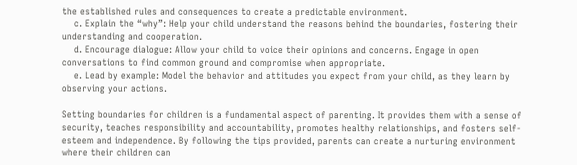the established rules and consequences to create a predictable environment.
    c. Explain the “why”: Help your child understand the reasons behind the boundaries, fostering their understanding and cooperation.
    d. Encourage dialogue: Allow your child to voice their opinions and concerns. Engage in open conversations to find common ground and compromise when appropriate.
    e. Lead by example: Model the behavior and attitudes you expect from your child, as they learn by observing your actions.

Setting boundaries for children is a fundamental aspect of parenting. It provides them with a sense of security, teaches responsibility and accountability, promotes healthy relationships, and fosters self-esteem and independence. By following the tips provided, parents can create a nurturing environment where their children can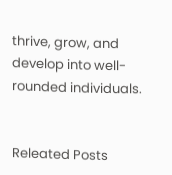thrive, grow, and develop into well-rounded individuals.


Releated Posts